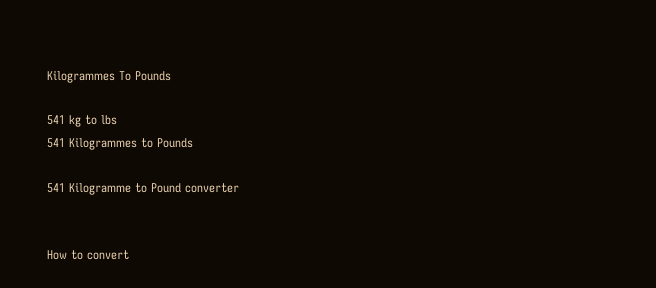Kilogrammes To Pounds

541 kg to lbs
541 Kilogrammes to Pounds

541 Kilogramme to Pound converter


How to convert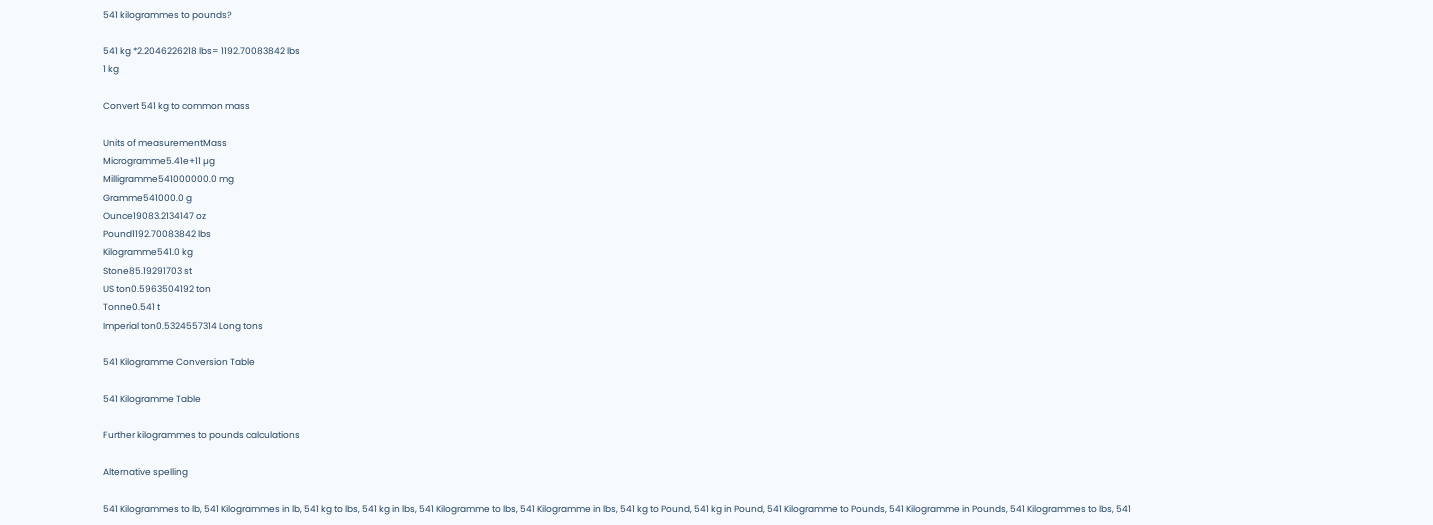541 kilogrammes to pounds?

541 kg *2.2046226218 lbs= 1192.70083842 lbs
1 kg

Convert 541 kg to common mass

Units of measurementMass
Microgramme5.41e+11 µg
Milligramme541000000.0 mg
Gramme541000.0 g
Ounce19083.2134147 oz
Pound1192.70083842 lbs
Kilogramme541.0 kg
Stone85.19291703 st
US ton0.5963504192 ton
Tonne0.541 t
Imperial ton0.5324557314 Long tons

541 Kilogramme Conversion Table

541 Kilogramme Table

Further kilogrammes to pounds calculations

Alternative spelling

541 Kilogrammes to lb, 541 Kilogrammes in lb, 541 kg to lbs, 541 kg in lbs, 541 Kilogramme to lbs, 541 Kilogramme in lbs, 541 kg to Pound, 541 kg in Pound, 541 Kilogramme to Pounds, 541 Kilogramme in Pounds, 541 Kilogrammes to lbs, 541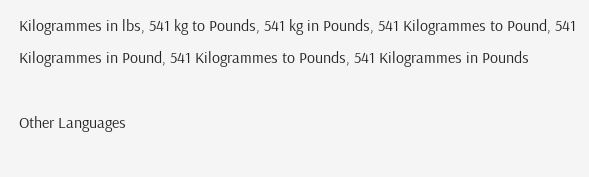Kilogrammes in lbs, 541 kg to Pounds, 541 kg in Pounds, 541 Kilogrammes to Pound, 541 Kilogrammes in Pound, 541 Kilogrammes to Pounds, 541 Kilogrammes in Pounds

Other Languages